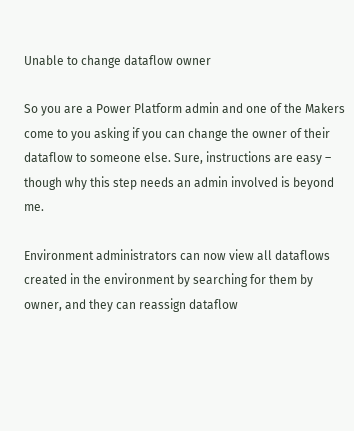Unable to change dataflow owner

So you are a Power Platform admin and one of the Makers come to you asking if you can change the owner of their dataflow to someone else. Sure, instructions are easy – though why this step needs an admin involved is beyond me.

Environment administrators can now view all dataflows created in the environment by searching for them by owner, and they can reassign dataflow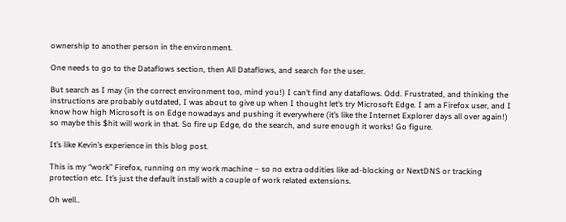ownership to another person in the environment.

One needs to go to the Dataflows section, then All Dataflows, and search for the user.

But search as I may (in the correct environment too, mind you!) I can’t find any dataflows. Odd. Frustrated, and thinking the instructions are probably outdated, I was about to give up when I thought let’s try Microsoft Edge. I am a Firefox user, and I know how high Microsoft is on Edge nowadays and pushing it everywhere (it’s like the Internet Explorer days all over again!) so maybe this $hit will work in that. So fire up Edge, do the search, and sure enough it works! Go figure.

It’s like Kevin’s experience in this blog post.

This is my “work” Firefox, running on my work machine – so no extra oddities like ad-blocking or NextDNS or tracking protection etc. It’s just the default install with a couple of work related extensions.

Oh well..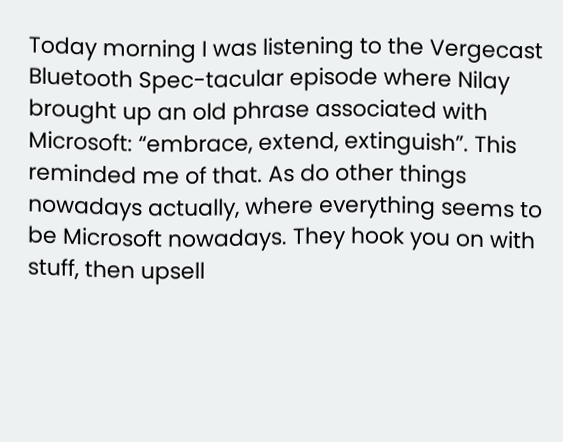Today morning I was listening to the Vergecast Bluetooth Spec-tacular episode where Nilay brought up an old phrase associated with Microsoft: “embrace, extend, extinguish”. This reminded me of that. As do other things nowadays actually, where everything seems to be Microsoft nowadays. They hook you on with stuff, then upsell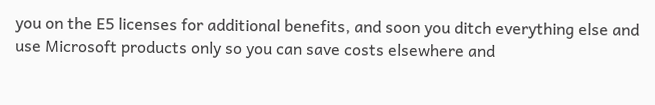you on the E5 licenses for additional benefits, and soon you ditch everything else and use Microsoft products only so you can save costs elsewhere and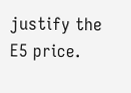justify the E5 price.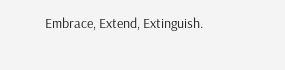Embrace, Extend, Extinguish.